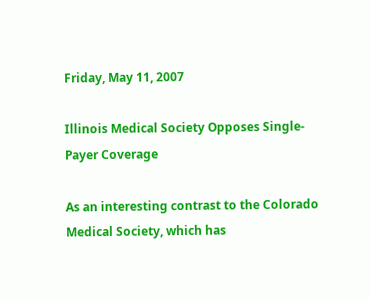Friday, May 11, 2007

Illinois Medical Society Opposes Single-Payer Coverage

As an interesting contrast to the Colorado Medical Society, which has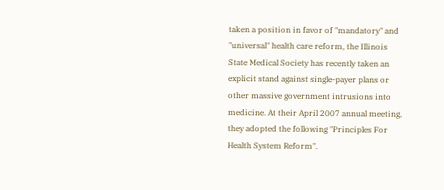taken a position in favor of "mandatory" and "universal" health care reform, the Illinois State Medical Society has recently taken an explicit stand against single-payer plans or other massive government intrusions into medicine. At their April 2007 annual meeting, they adopted the following "Principles For Health System Reform".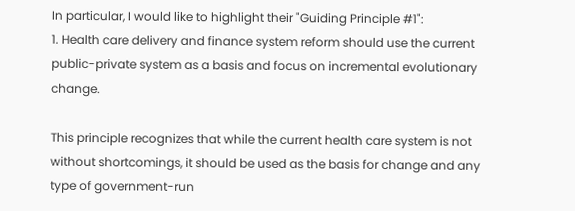In particular, I would like to highlight their "Guiding Principle #1":
1. Health care delivery and finance system reform should use the current public-private system as a basis and focus on incremental evolutionary change.

This principle recognizes that while the current health care system is not without shortcomings, it should be used as the basis for change and any type of government-run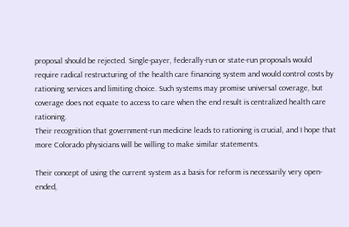proposal should be rejected. Single-payer, federally-run or state-run proposals would require radical restructuring of the health care financing system and would control costs by rationing services and limiting choice. Such systems may promise universal coverage, but coverage does not equate to access to care when the end result is centralized health care rationing.
Their recognition that government-run medicine leads to rationing is crucial, and I hope that more Colorado physicians will be willing to make similar statements.

Their concept of using the current system as a basis for reform is necessarily very open-ended,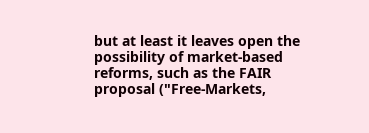but at least it leaves open the possibility of market-based reforms, such as the FAIR proposal ("Free-Markets,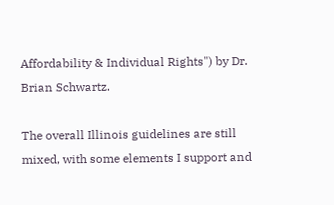Affordability & Individual Rights") by Dr. Brian Schwartz.

The overall Illinois guidelines are still mixed, with some elements I support and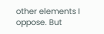other elements I oppose. But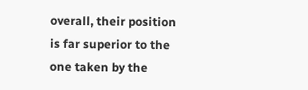overall, their position is far superior to the one taken by the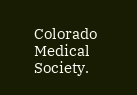Colorado Medical Society.